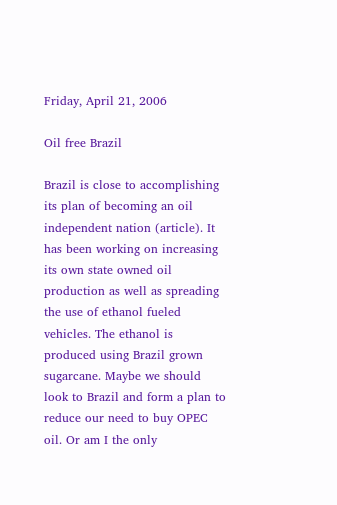Friday, April 21, 2006

Oil free Brazil

Brazil is close to accomplishing its plan of becoming an oil independent nation (article). It has been working on increasing its own state owned oil production as well as spreading the use of ethanol fueled vehicles. The ethanol is produced using Brazil grown sugarcane. Maybe we should look to Brazil and form a plan to reduce our need to buy OPEC oil. Or am I the only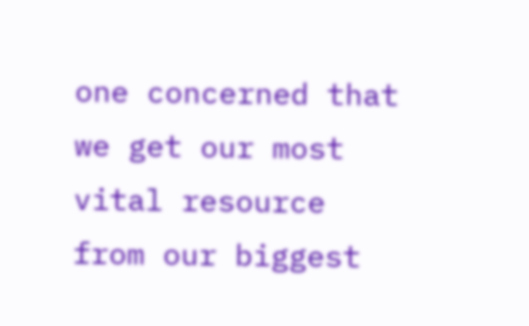one concerned that we get our most vital resource from our biggest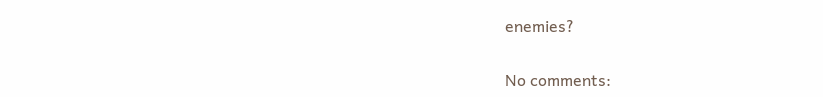enemies?

No comments: